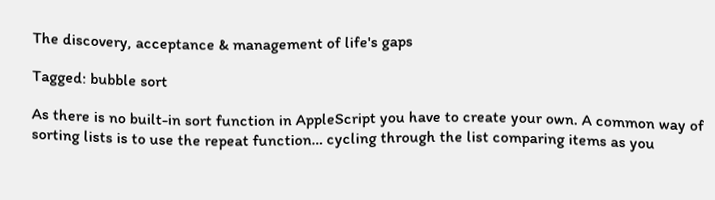The discovery, acceptance & management of life's gaps

Tagged: bubble sort

As there is no built-in sort function in AppleScript you have to create your own. A common way of sorting lists is to use the repeat function… cycling through the list comparing items as you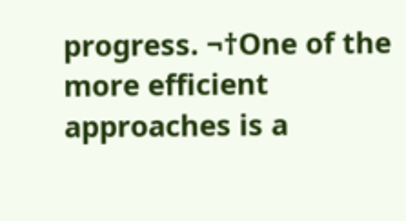progress. ¬†One of the more efficient approaches is a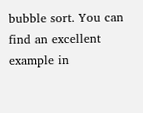bubble sort. You can find an excellent example in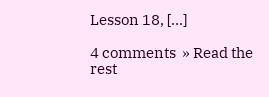Lesson 18, [...]

4 comments  » Read the rest